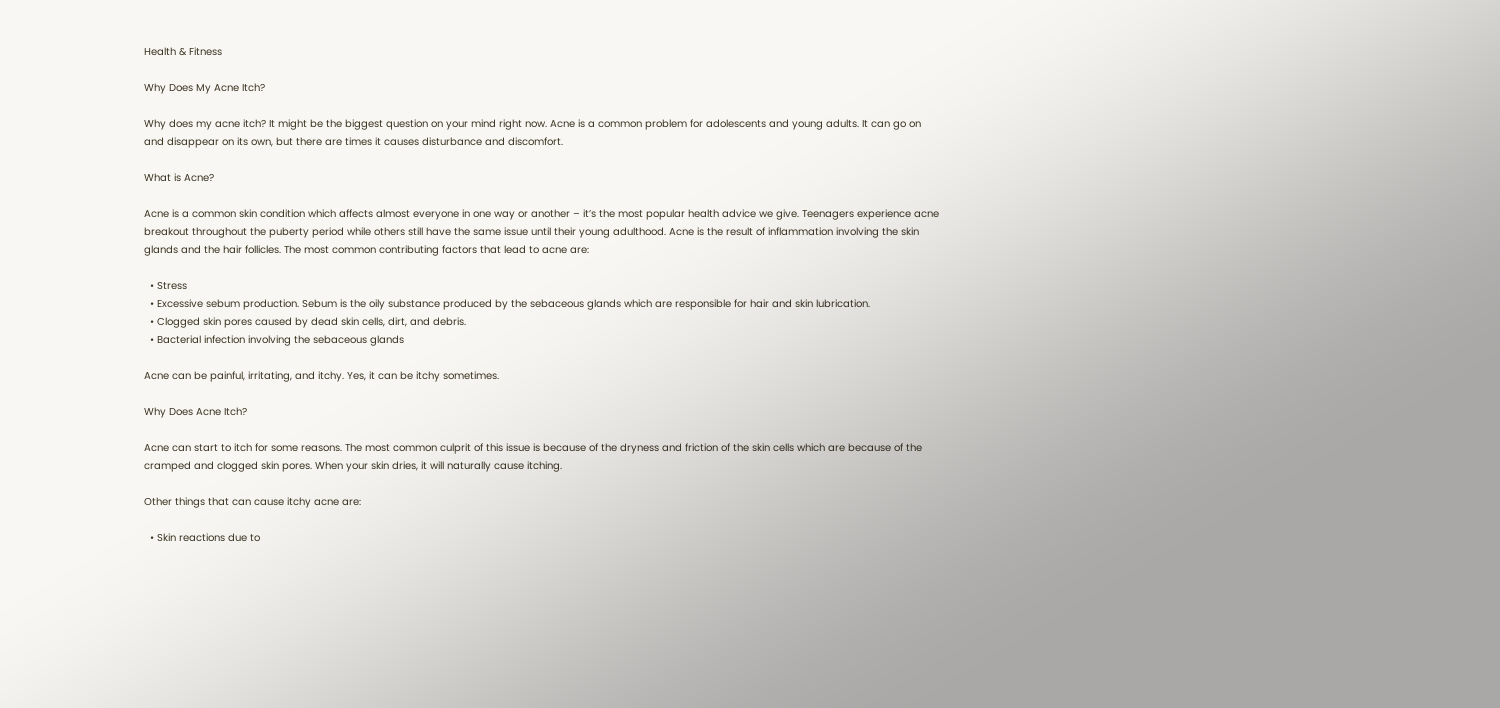Health & Fitness

Why Does My Acne Itch?

Why does my acne itch? It might be the biggest question on your mind right now. Acne is a common problem for adolescents and young adults. It can go on and disappear on its own, but there are times it causes disturbance and discomfort.

What is Acne?

Acne is a common skin condition which affects almost everyone in one way or another – it’s the most popular health advice we give. Teenagers experience acne breakout throughout the puberty period while others still have the same issue until their young adulthood. Acne is the result of inflammation involving the skin glands and the hair follicles. The most common contributing factors that lead to acne are:

  • Stress
  • Excessive sebum production. Sebum is the oily substance produced by the sebaceous glands which are responsible for hair and skin lubrication.
  • Clogged skin pores caused by dead skin cells, dirt, and debris.
  • Bacterial infection involving the sebaceous glands

Acne can be painful, irritating, and itchy. Yes, it can be itchy sometimes.

Why Does Acne Itch?

Acne can start to itch for some reasons. The most common culprit of this issue is because of the dryness and friction of the skin cells which are because of the cramped and clogged skin pores. When your skin dries, it will naturally cause itching.

Other things that can cause itchy acne are:

  • Skin reactions due to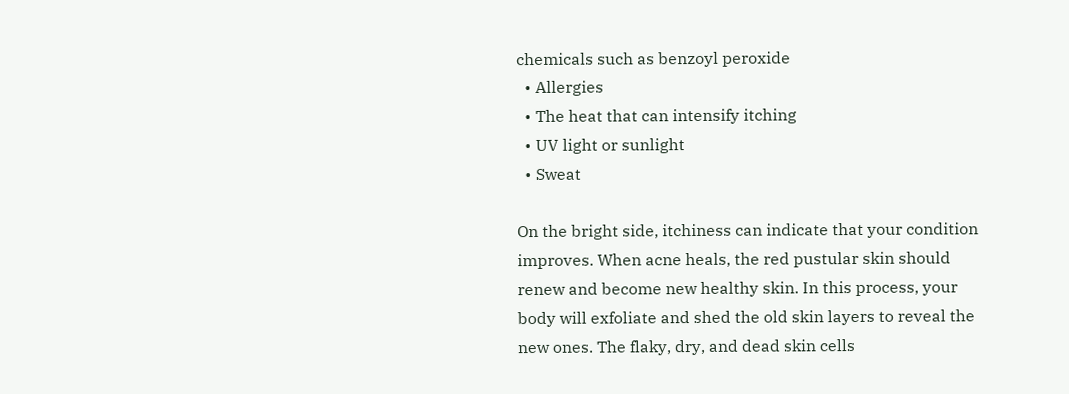chemicals such as benzoyl peroxide
  • Allergies
  • The heat that can intensify itching
  • UV light or sunlight
  • Sweat

On the bright side, itchiness can indicate that your condition improves. When acne heals, the red pustular skin should renew and become new healthy skin. In this process, your body will exfoliate and shed the old skin layers to reveal the new ones. The flaky, dry, and dead skin cells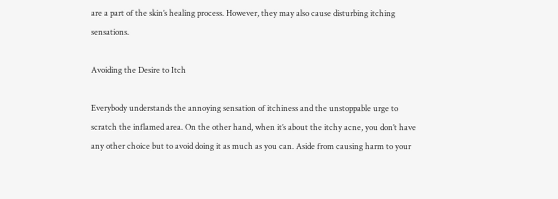are a part of the skin’s healing process. However, they may also cause disturbing itching sensations.

Avoiding the Desire to Itch

Everybody understands the annoying sensation of itchiness and the unstoppable urge to scratch the inflamed area. On the other hand, when it’s about the itchy acne, you don’t have any other choice but to avoid doing it as much as you can. Aside from causing harm to your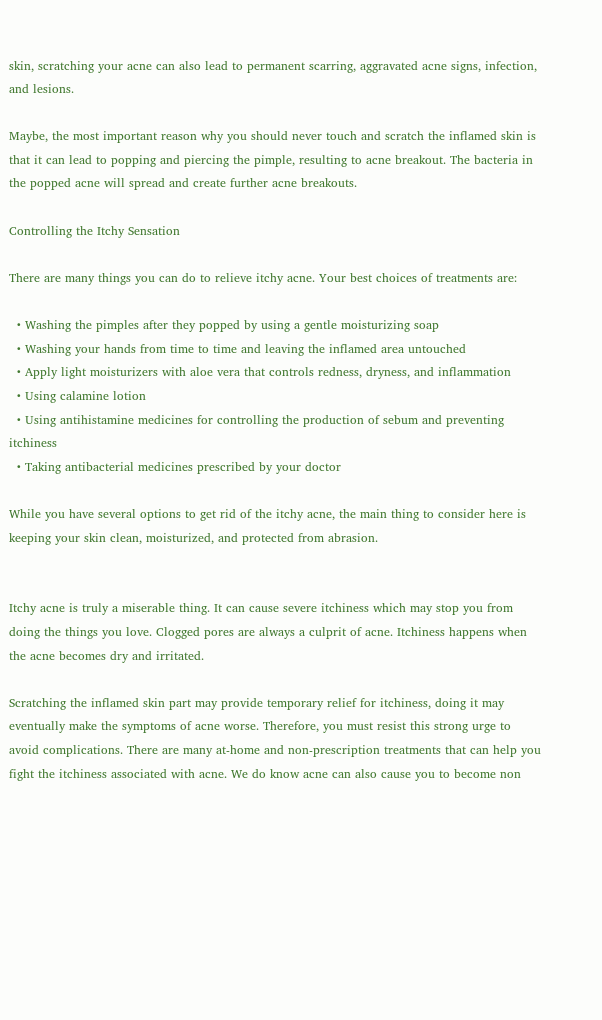skin, scratching your acne can also lead to permanent scarring, aggravated acne signs, infection, and lesions.

Maybe, the most important reason why you should never touch and scratch the inflamed skin is that it can lead to popping and piercing the pimple, resulting to acne breakout. The bacteria in the popped acne will spread and create further acne breakouts.

Controlling the Itchy Sensation

There are many things you can do to relieve itchy acne. Your best choices of treatments are:

  • Washing the pimples after they popped by using a gentle moisturizing soap
  • Washing your hands from time to time and leaving the inflamed area untouched
  • Apply light moisturizers with aloe vera that controls redness, dryness, and inflammation
  • Using calamine lotion
  • Using antihistamine medicines for controlling the production of sebum and preventing itchiness
  • Taking antibacterial medicines prescribed by your doctor

While you have several options to get rid of the itchy acne, the main thing to consider here is keeping your skin clean, moisturized, and protected from abrasion.


Itchy acne is truly a miserable thing. It can cause severe itchiness which may stop you from doing the things you love. Clogged pores are always a culprit of acne. Itchiness happens when the acne becomes dry and irritated.

Scratching the inflamed skin part may provide temporary relief for itchiness, doing it may eventually make the symptoms of acne worse. Therefore, you must resist this strong urge to avoid complications. There are many at-home and non-prescription treatments that can help you fight the itchiness associated with acne. We do know acne can also cause you to become non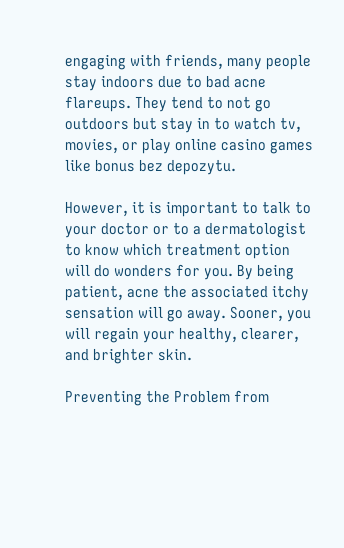engaging with friends, many people stay indoors due to bad acne flareups. They tend to not go outdoors but stay in to watch tv, movies, or play online casino games like bonus bez depozytu.

However, it is important to talk to your doctor or to a dermatologist to know which treatment option will do wonders for you. By being patient, acne the associated itchy sensation will go away. Sooner, you will regain your healthy, clearer, and brighter skin.

Preventing the Problem from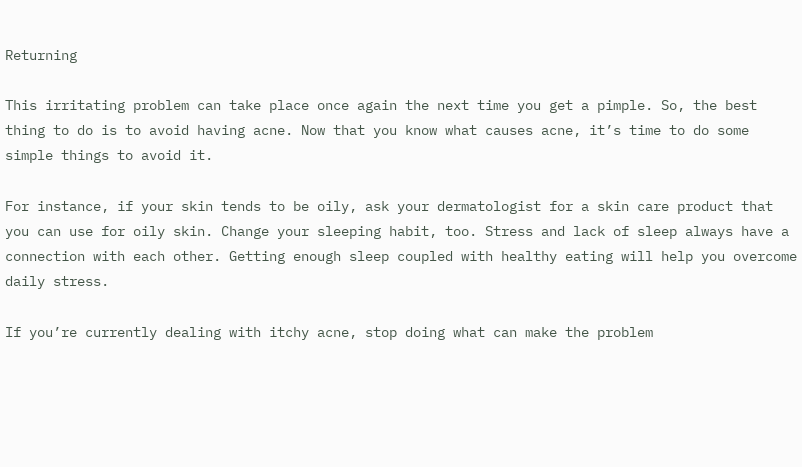Returning

This irritating problem can take place once again the next time you get a pimple. So, the best thing to do is to avoid having acne. Now that you know what causes acne, it’s time to do some simple things to avoid it.

For instance, if your skin tends to be oily, ask your dermatologist for a skin care product that you can use for oily skin. Change your sleeping habit, too. Stress and lack of sleep always have a connection with each other. Getting enough sleep coupled with healthy eating will help you overcome daily stress.

If you’re currently dealing with itchy acne, stop doing what can make the problem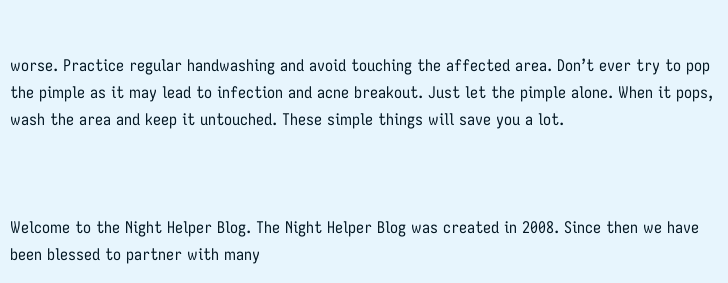worse. Practice regular handwashing and avoid touching the affected area. Don’t ever try to pop the pimple as it may lead to infection and acne breakout. Just let the pimple alone. When it pops, wash the area and keep it untouched. These simple things will save you a lot.



Welcome to the Night Helper Blog. The Night Helper Blog was created in 2008. Since then we have been blessed to partner with many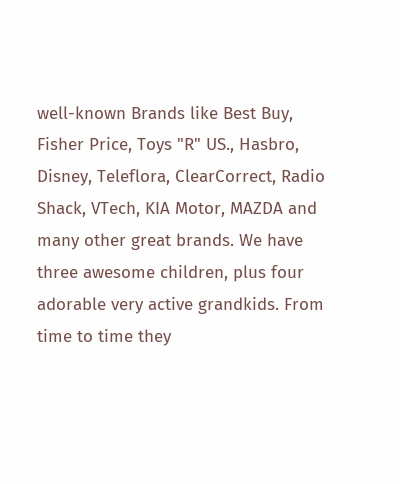well-known Brands like Best Buy, Fisher Price, Toys "R" US., Hasbro, Disney, Teleflora, ClearCorrect, Radio Shack, VTech, KIA Motor, MAZDA and many other great brands. We have three awesome children, plus four adorable very active grandkids. From time to time they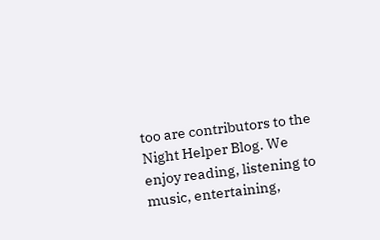too are contributors to the Night Helper Blog. We enjoy reading, listening to music, entertaining,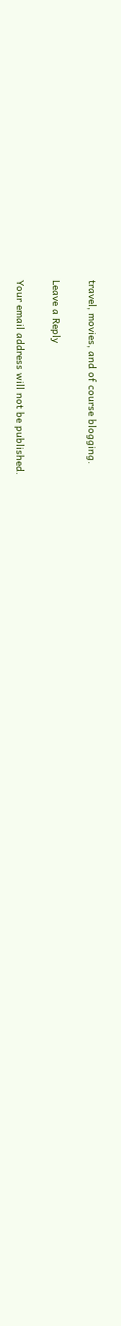travel, movies, and of course blogging.

Leave a Reply

Your email address will not be published.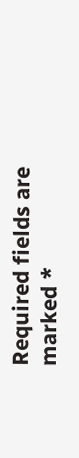Required fields are marked *